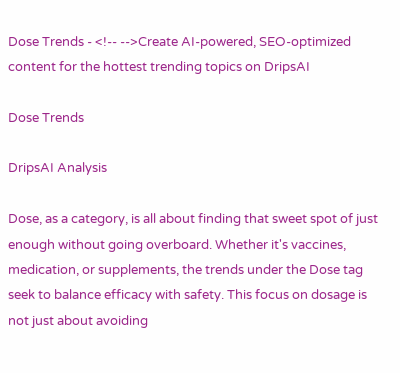Dose Trends - <!-- -->Create AI-powered, SEO-optimized content for the hottest trending topics on DripsAI

Dose Trends

DripsAI Analysis

Dose, as a category, is all about finding that sweet spot of just enough without going overboard. Whether it's vaccines, medication, or supplements, the trends under the Dose tag seek to balance efficacy with safety. This focus on dosage is not just about avoiding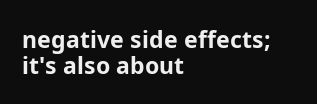negative side effects; it's also about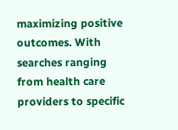maximizing positive outcomes. With searches ranging from health care providers to specific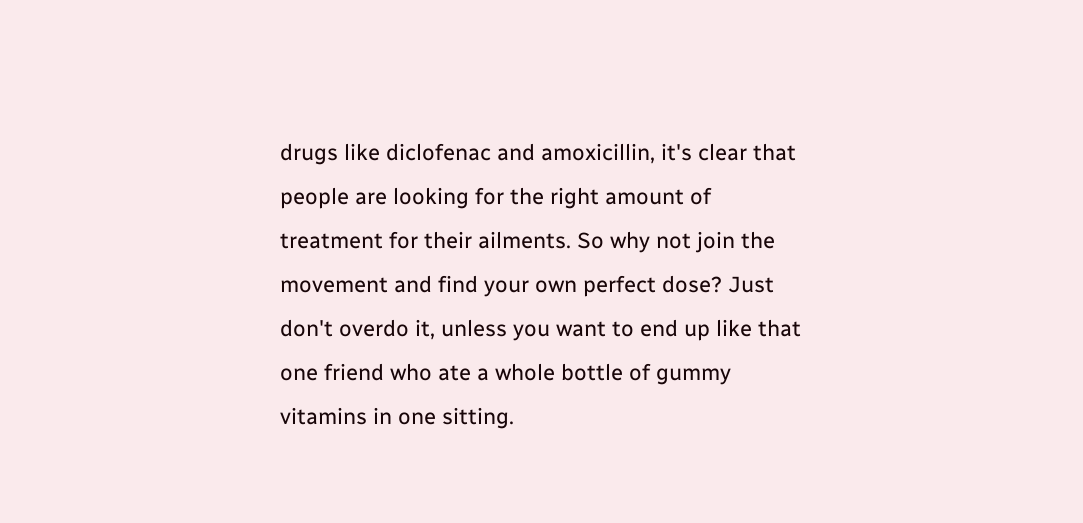drugs like diclofenac and amoxicillin, it's clear that people are looking for the right amount of treatment for their ailments. So why not join the movement and find your own perfect dose? Just don't overdo it, unless you want to end up like that one friend who ate a whole bottle of gummy vitamins in one sitting.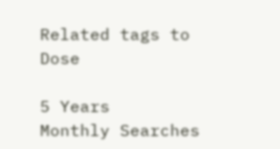Related tags to Dose

5 Years
Monthly Searches